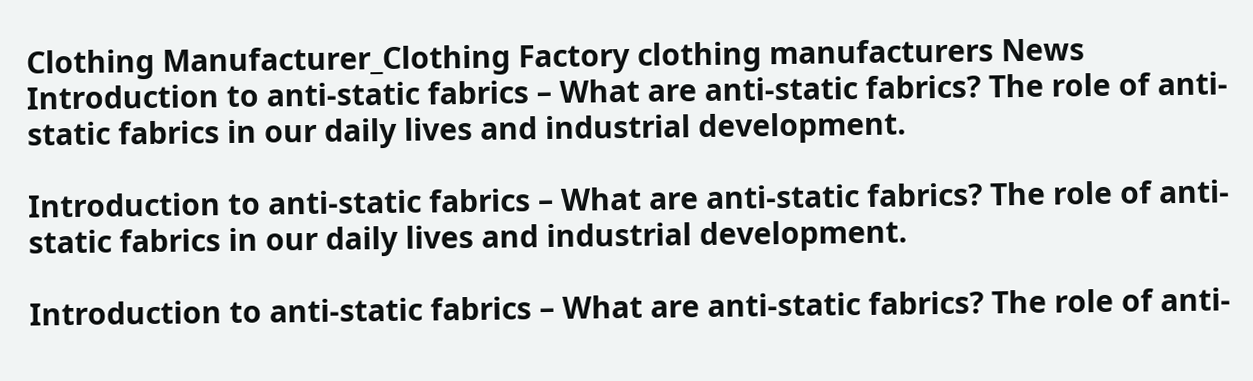Clothing Manufacturer_Clothing Factory clothing manufacturers News Introduction to anti-static fabrics – What are anti-static fabrics? The role of anti-static fabrics in our daily lives and industrial development.

Introduction to anti-static fabrics – What are anti-static fabrics? The role of anti-static fabrics in our daily lives and industrial development.

Introduction to anti-static fabrics – What are anti-static fabrics? The role of anti-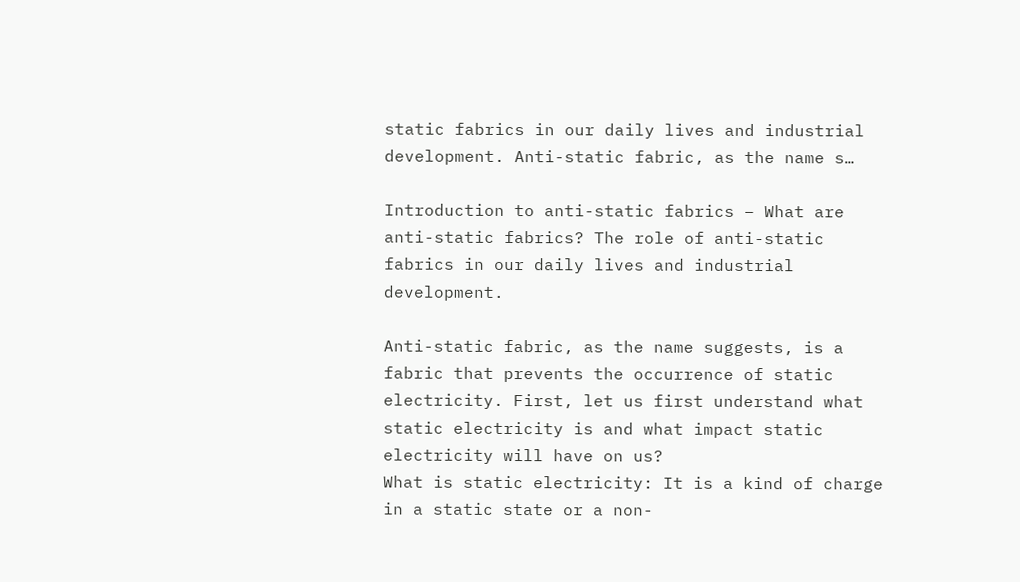static fabrics in our daily lives and industrial development. Anti-static fabric, as the name s…

Introduction to anti-static fabrics – What are anti-static fabrics? The role of anti-static fabrics in our daily lives and industrial development.

Anti-static fabric, as the name suggests, is a fabric that prevents the occurrence of static electricity. First, let us first understand what static electricity is and what impact static electricity will have on us?
What is static electricity: It is a kind of charge in a static state or a non-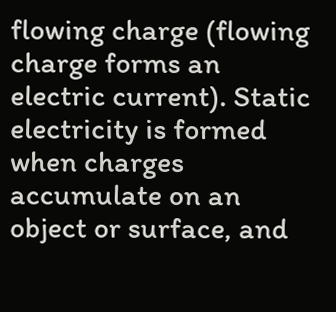flowing charge (flowing charge forms an electric current). Static electricity is formed when charges accumulate on an object or surface, and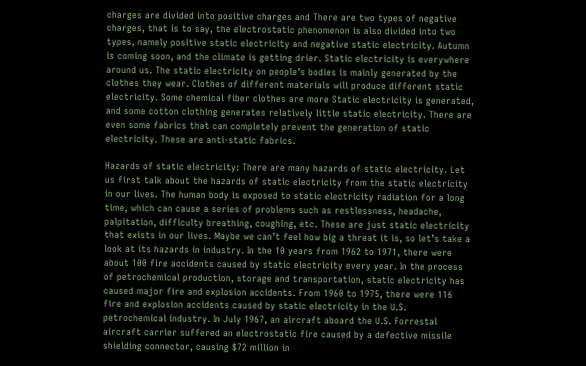charges are divided into positive charges and There are two types of negative charges, that is to say, the electrostatic phenomenon is also divided into two types, namely positive static electricity and negative static electricity. Autumn is coming soon, and the climate is getting drier. Static electricity is everywhere around us. The static electricity on people’s bodies is mainly generated by the clothes they wear. Clothes of different materials will produce different static electricity. Some chemical fiber clothes are more Static electricity is generated, and some cotton clothing generates relatively little static electricity. There are even some fabrics that can completely prevent the generation of static electricity. These are anti-static fabrics.

Hazards of static electricity: There are many hazards of static electricity. Let us first talk about the hazards of static electricity from the static electricity in our lives. The human body is exposed to static electricity radiation for a long time, which can cause a series of problems such as restlessness, headache, palpitation, difficulty breathing, coughing, etc. These are just static electricity that exists in our lives. Maybe we can’t feel how big a threat it is, so let’s take a look at its hazards in industry. In the 10 years from 1962 to 1971, there were about 100 fire accidents caused by static electricity every year. In the process of petrochemical production, storage and transportation, static electricity has caused major fire and explosion accidents. From 1960 to 1975, there were 116 fire and explosion accidents caused by static electricity in the U.S. petrochemical industry. In July 1967, an aircraft aboard the U.S. Forrestal aircraft carrier suffered an electrostatic fire caused by a defective missile shielding connector, causing $72 million in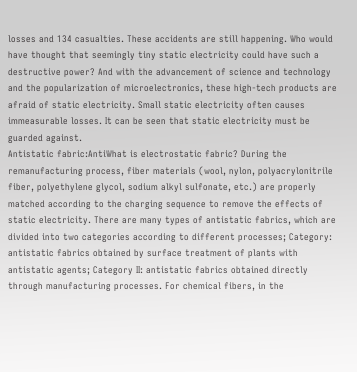losses and 134 casualties. These accidents are still happening. Who would have thought that seemingly tiny static electricity could have such a destructive power? And with the advancement of science and technology and the popularization of microelectronics, these high-tech products are afraid of static electricity. Small static electricity often causes immeasurable losses. It can be seen that static electricity must be guarded against.
Antistatic fabric:AntiWhat is electrostatic fabric? During the remanufacturing process, fiber materials (wool, nylon, polyacrylonitrile fiber, polyethylene glycol, sodium alkyl sulfonate, etc.) are properly matched according to the charging sequence to remove the effects of static electricity. There are many types of antistatic fabrics, which are divided into two categories according to different processes; Category: antistatic fabrics obtained by surface treatment of plants with antistatic agents; Category II: antistatic fabrics obtained directly through manufacturing processes. For chemical fibers, in the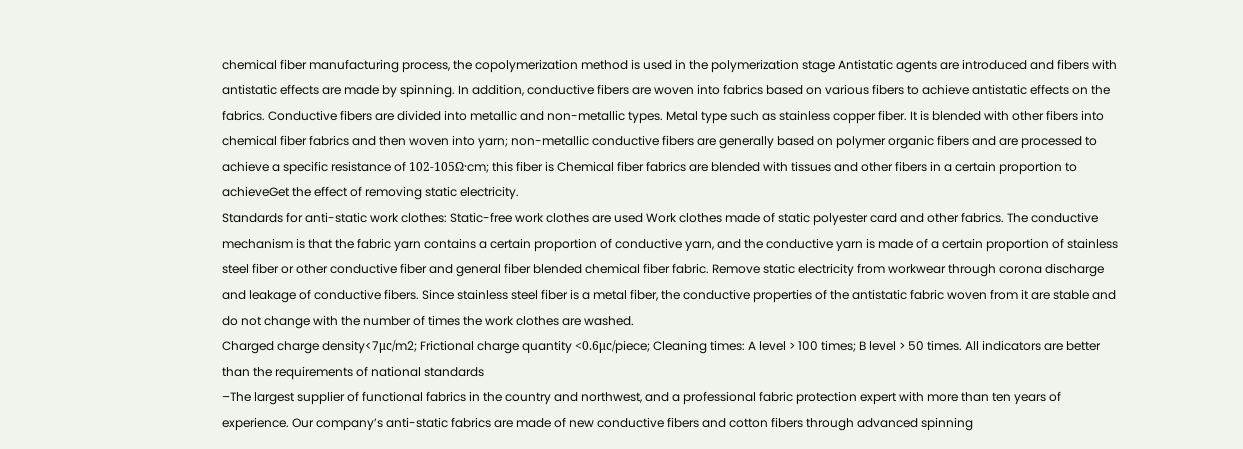chemical fiber manufacturing process, the copolymerization method is used in the polymerization stage Antistatic agents are introduced and fibers with antistatic effects are made by spinning. In addition, conductive fibers are woven into fabrics based on various fibers to achieve antistatic effects on the fabrics. Conductive fibers are divided into metallic and non-metallic types. Metal type such as stainless copper fiber. It is blended with other fibers into chemical fiber fabrics and then woven into yarn; non-metallic conductive fibers are generally based on polymer organic fibers and are processed to achieve a specific resistance of 102-105Ω·cm; this fiber is Chemical fiber fabrics are blended with tissues and other fibers in a certain proportion to achieveGet the effect of removing static electricity.
Standards for anti-static work clothes: Static-free work clothes are used Work clothes made of static polyester card and other fabrics. The conductive mechanism is that the fabric yarn contains a certain proportion of conductive yarn, and the conductive yarn is made of a certain proportion of stainless steel fiber or other conductive fiber and general fiber blended chemical fiber fabric. Remove static electricity from workwear through corona discharge and leakage of conductive fibers. Since stainless steel fiber is a metal fiber, the conductive properties of the antistatic fabric woven from it are stable and do not change with the number of times the work clothes are washed.
Charged charge density<7μc/m2; Frictional charge quantity <0.6μc/piece; Cleaning times: A level > 100 times; B level > 50 times. All indicators are better than the requirements of national standards
–The largest supplier of functional fabrics in the country and northwest, and a professional fabric protection expert with more than ten years of experience. Our company’s anti-static fabrics are made of new conductive fibers and cotton fibers through advanced spinning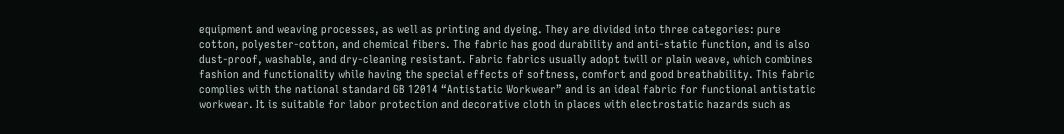equipment and weaving processes, as well as printing and dyeing. They are divided into three categories: pure cotton, polyester-cotton, and chemical fibers. The fabric has good durability and anti-static function, and is also dust-proof, washable, and dry-cleaning resistant. Fabric fabrics usually adopt twill or plain weave, which combines fashion and functionality while having the special effects of softness, comfort and good breathability. This fabric complies with the national standard GB 12014 “Antistatic Workwear” and is an ideal fabric for functional antistatic workwear. It is suitable for labor protection and decorative cloth in places with electrostatic hazards such as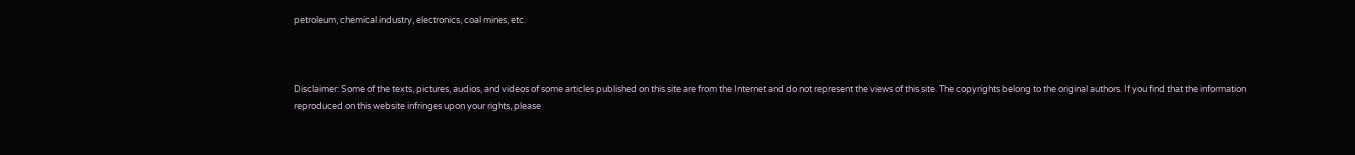petroleum, chemical industry, electronics, coal mines, etc.



Disclaimer: Some of the texts, pictures, audios, and videos of some articles published on this site are from the Internet and do not represent the views of this site. The copyrights belong to the original authors. If you find that the information reproduced on this website infringes upon your rights, please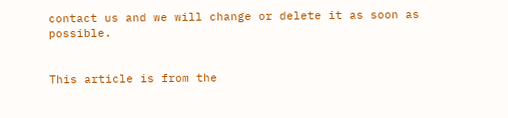contact us and we will change or delete it as soon as possible.


This article is from the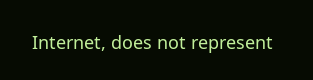Internet, does not represent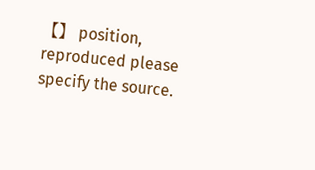【】 position, reproduced please specify the source.